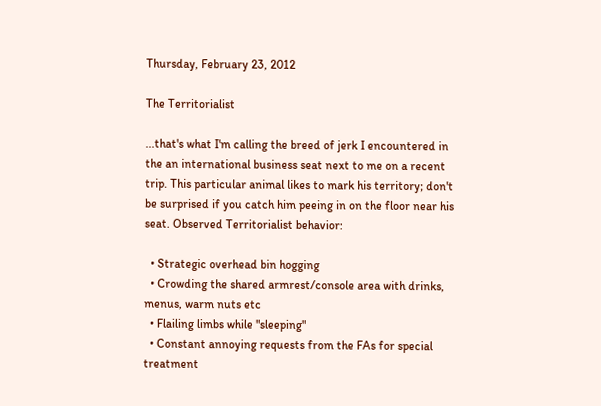Thursday, February 23, 2012

The Territorialist

...that's what I'm calling the breed of jerk I encountered in the an international business seat next to me on a recent trip. This particular animal likes to mark his territory; don't be surprised if you catch him peeing in on the floor near his seat. Observed Territorialist behavior:

  • Strategic overhead bin hogging
  • Crowding the shared armrest/console area with drinks, menus, warm nuts etc
  • Flailing limbs while "sleeping"
  • Constant annoying requests from the FAs for special treatment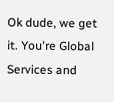Ok dude, we get it. You're Global Services and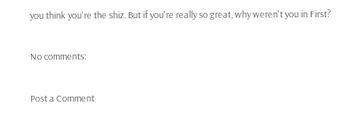you think you're the shiz. But if you're really so great, why weren't you in First?

No comments:

Post a Comment